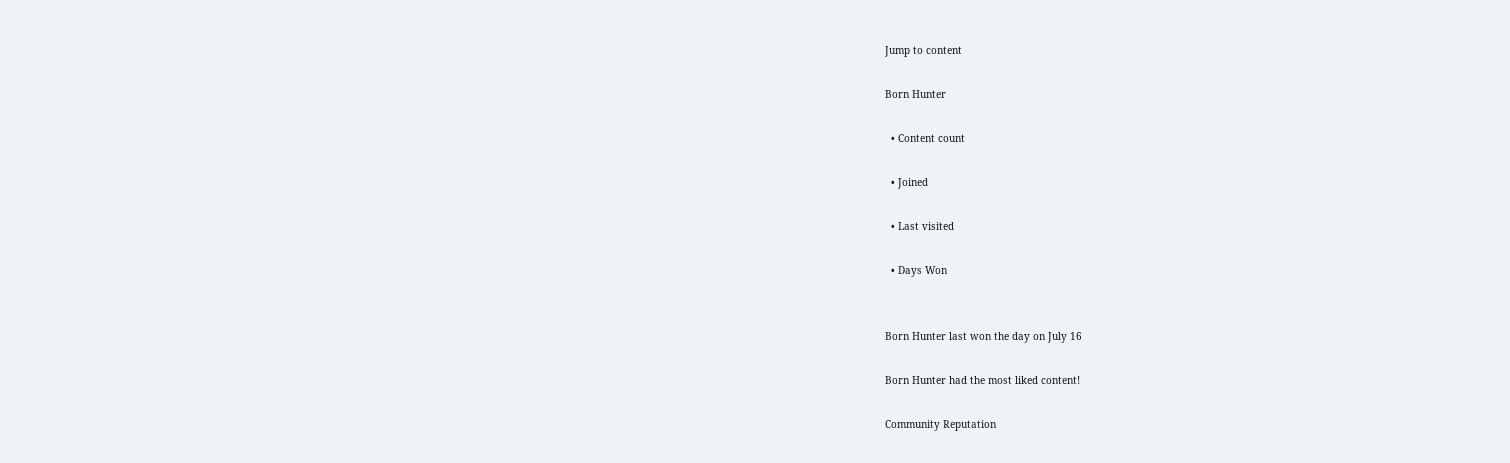Jump to content

Born Hunter

  • Content count

  • Joined

  • Last visited

  • Days Won


Born Hunter last won the day on July 16

Born Hunter had the most liked content!

Community Reputation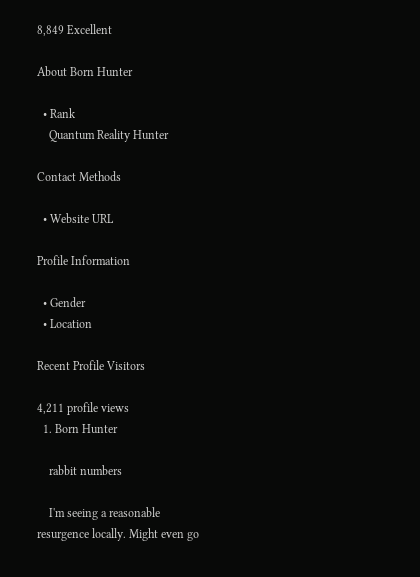8,849 Excellent

About Born Hunter

  • Rank
    Quantum Reality Hunter

Contact Methods

  • Website URL

Profile Information

  • Gender
  • Location

Recent Profile Visitors

4,211 profile views
  1. Born Hunter

    rabbit numbers

    I'm seeing a reasonable resurgence locally. Might even go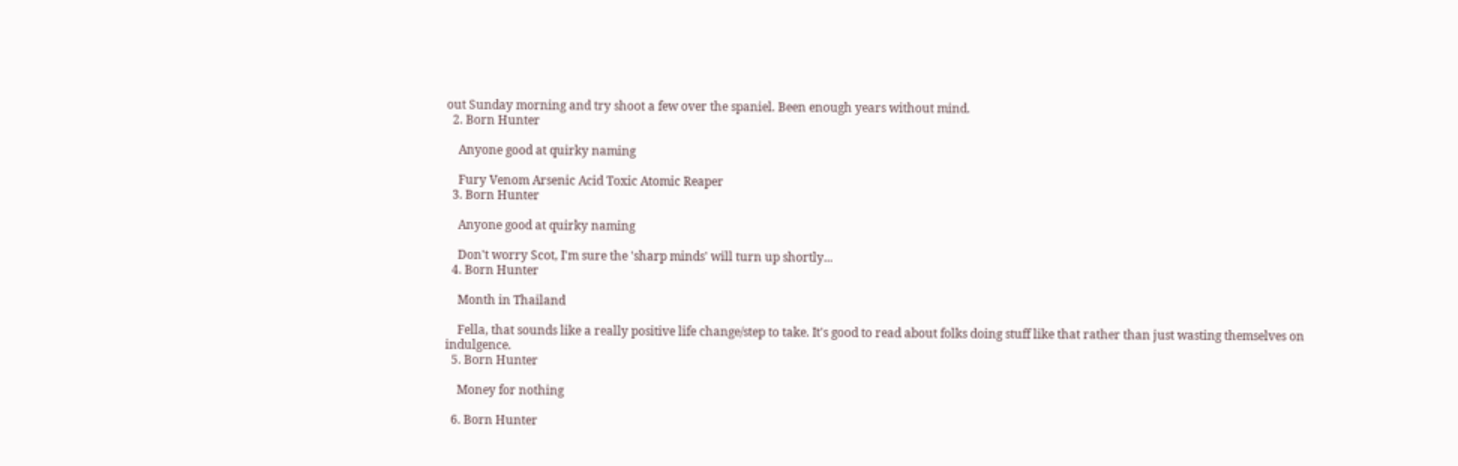out Sunday morning and try shoot a few over the spaniel. Been enough years without mind.
  2. Born Hunter

    Anyone good at quirky naming

    Fury Venom Arsenic Acid Toxic Atomic Reaper
  3. Born Hunter

    Anyone good at quirky naming

    Don't worry Scot, I'm sure the 'sharp minds' will turn up shortly...
  4. Born Hunter

    Month in Thailand

    Fella, that sounds like a really positive life change/step to take. It's good to read about folks doing stuff like that rather than just wasting themselves on indulgence.
  5. Born Hunter

    Money for nothing

  6. Born Hunter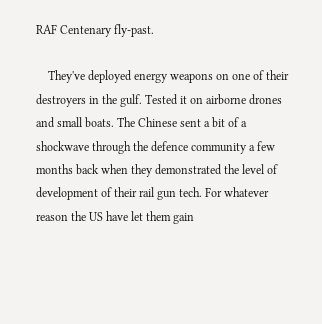RAF Centenary fly-past.

    They've deployed energy weapons on one of their destroyers in the gulf. Tested it on airborne drones and small boats. The Chinese sent a bit of a shockwave through the defence community a few months back when they demonstrated the level of development of their rail gun tech. For whatever reason the US have let them gain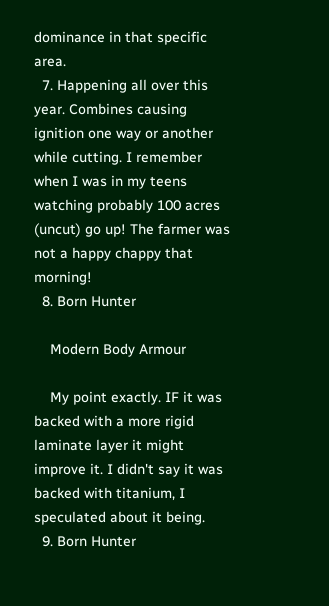dominance in that specific area.
  7. Happening all over this year. Combines causing ignition one way or another while cutting. I remember when I was in my teens watching probably 100 acres (uncut) go up! The farmer was not a happy chappy that morning!
  8. Born Hunter

    Modern Body Armour

    My point exactly. IF it was backed with a more rigid laminate layer it might improve it. I didn't say it was backed with titanium, I speculated about it being.
  9. Born Hunter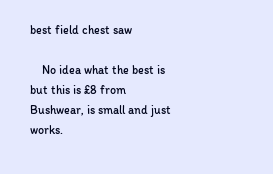best field chest saw

    No idea what the best is but this is £8 from Bushwear, is small and just works.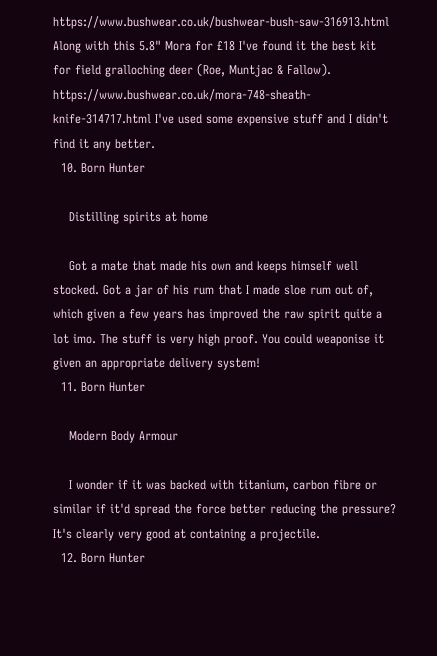https://www.bushwear.co.uk/bushwear-bush-saw-316913.html Along with this 5.8" Mora for £18 I've found it the best kit for field gralloching deer (Roe, Muntjac & Fallow). https://www.bushwear.co.uk/mora-748-sheath-knife-314717.html I've used some expensive stuff and I didn't find it any better.
  10. Born Hunter

    Distilling spirits at home

    Got a mate that made his own and keeps himself well stocked. Got a jar of his rum that I made sloe rum out of, which given a few years has improved the raw spirit quite a lot imo. The stuff is very high proof. You could weaponise it given an appropriate delivery system!
  11. Born Hunter

    Modern Body Armour

    I wonder if it was backed with titanium, carbon fibre or similar if it'd spread the force better reducing the pressure? It's clearly very good at containing a projectile.
  12. Born Hunter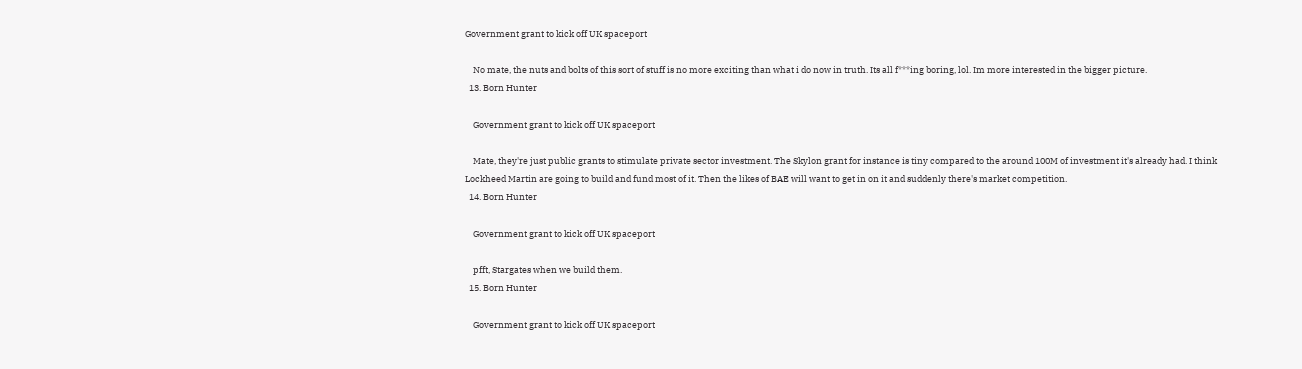Government grant to kick off UK spaceport

    No mate, the nuts and bolts of this sort of stuff is no more exciting than what i do now in truth. Its all f***ing boring, lol. Im more interested in the bigger picture.
  13. Born Hunter

    Government grant to kick off UK spaceport

    Mate, they're just public grants to stimulate private sector investment. The Skylon grant for instance is tiny compared to the around 100M of investment it's already had. I think Lockheed Martin are going to build and fund most of it. Then the likes of BAE will want to get in on it and suddenly there's market competition.
  14. Born Hunter

    Government grant to kick off UK spaceport

    pfft, Stargates when we build them.
  15. Born Hunter

    Government grant to kick off UK spaceport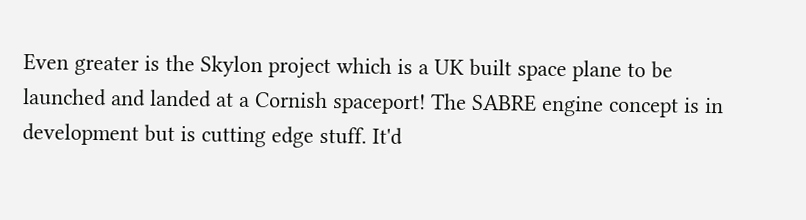Even greater is the Skylon project which is a UK built space plane to be launched and landed at a Cornish spaceport! The SABRE engine concept is in development but is cutting edge stuff. It'd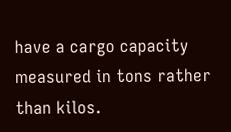have a cargo capacity measured in tons rather than kilos.